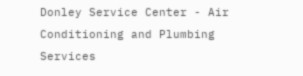Donley Service Center - Air Conditioning and Plumbing Services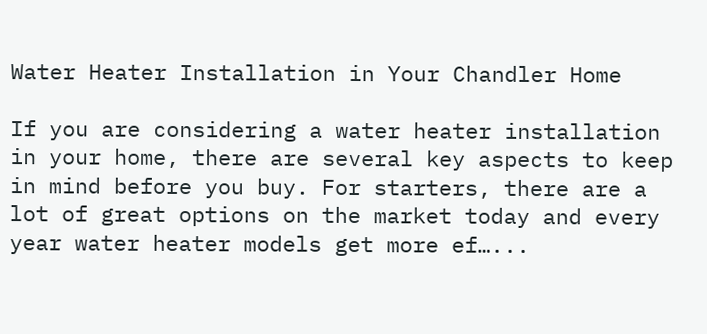Water Heater Installation in Your Chandler Home

If you are considering a water heater installation in your home, there are several key aspects to keep in mind before you buy. For starters, there are a lot of great options on the market today and every year water heater models get more ef…...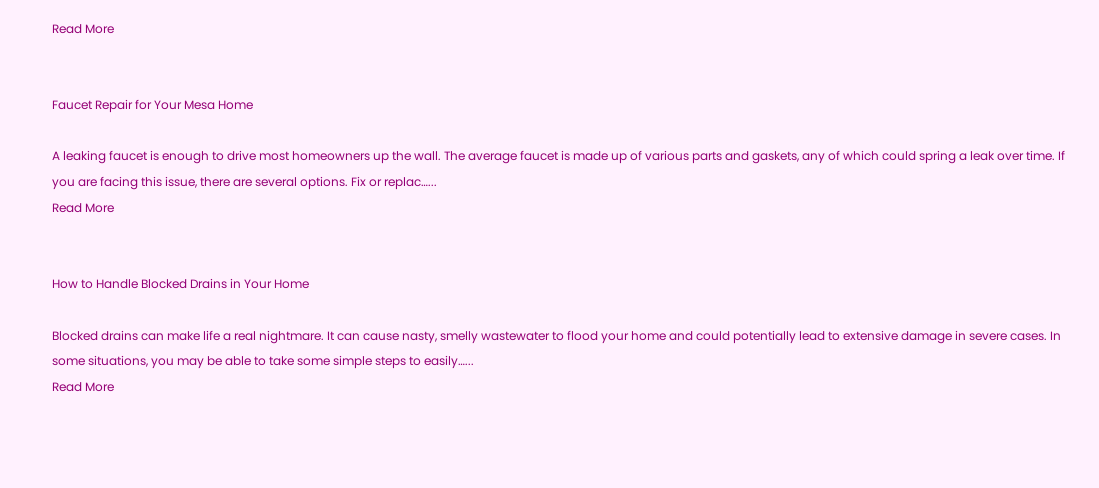Read More


Faucet Repair for Your Mesa Home

A leaking faucet is enough to drive most homeowners up the wall. The average faucet is made up of various parts and gaskets, any of which could spring a leak over time. If you are facing this issue, there are several options. Fix or replac…...
Read More


How to Handle Blocked Drains in Your Home

Blocked drains can make life a real nightmare. It can cause nasty, smelly wastewater to flood your home and could potentially lead to extensive damage in severe cases. In some situations, you may be able to take some simple steps to easily…...
Read More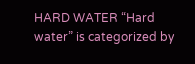HARD WATER “Hard water” is categorized by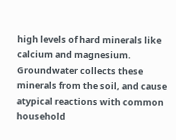high levels of hard minerals like calcium and magnesium. Groundwater collects these minerals from the soil, and cause atypical reactions with common household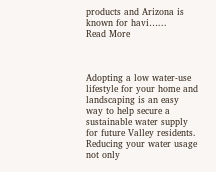products and Arizona is known for havi…...
Read More



Adopting a low water-use lifestyle for your home and landscaping is an easy way to help secure a sustainable water supply for future Valley residents. Reducing your water usage not only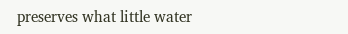preserves what little water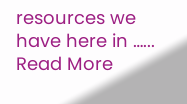resources we have here in …...
Read More